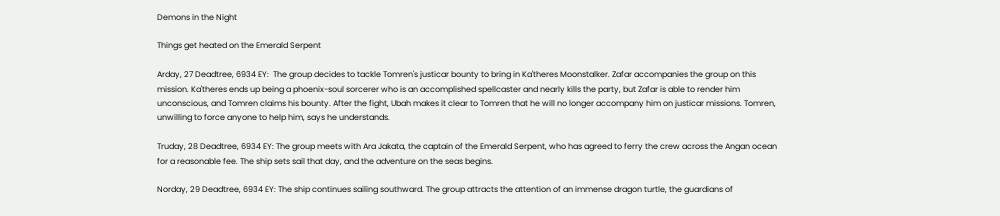Demons in the Night

Things get heated on the Emerald Serpent

Arday, 27 Deadtree, 6934 EY:  The group decides to tackle Tomren's justicar bounty to bring in Ka'theres Moonstalker. Zafar accompanies the group on this mission. Ka'theres ends up being a phoenix-soul sorcerer who is an accomplished spellcaster and nearly kills the party, but Zafar is able to render him unconscious, and Tomren claims his bounty. After the fight, Ubah makes it clear to Tomren that he will no longer accompany him on justicar missions. Tomren, unwilling to force anyone to help him, says he understands.

Truday, 28 Deadtree, 6934 EY: The group meets with Ara Jakata, the captain of the Emerald Serpent, who has agreed to ferry the crew across the Angan ocean for a reasonable fee. The ship sets sail that day, and the adventure on the seas begins.

Norday, 29 Deadtree, 6934 EY: The ship continues sailing southward. The group attracts the attention of an immense dragon turtle, the guardians of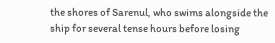the shores of Sarenul, who swims alongside the ship for several tense hours before losing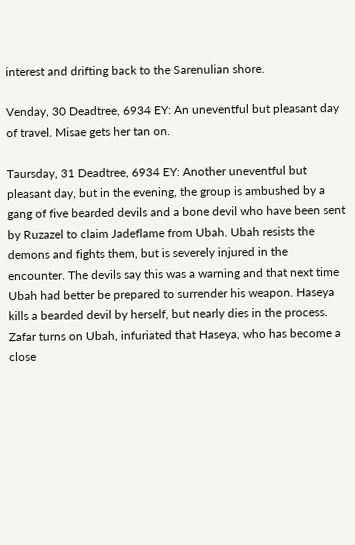interest and drifting back to the Sarenulian shore.

Venday, 30 Deadtree, 6934 EY: An uneventful but pleasant day of travel. Misae gets her tan on.

Taursday, 31 Deadtree, 6934 EY: Another uneventful but pleasant day, but in the evening, the group is ambushed by a gang of five bearded devils and a bone devil who have been sent by Ruzazel to claim Jadeflame from Ubah. Ubah resists the demons and fights them, but is severely injured in the encounter. The devils say this was a warning and that next time Ubah had better be prepared to surrender his weapon. Haseya kills a bearded devil by herself, but nearly dies in the process. Zafar turns on Ubah, infuriated that Haseya, who has become a close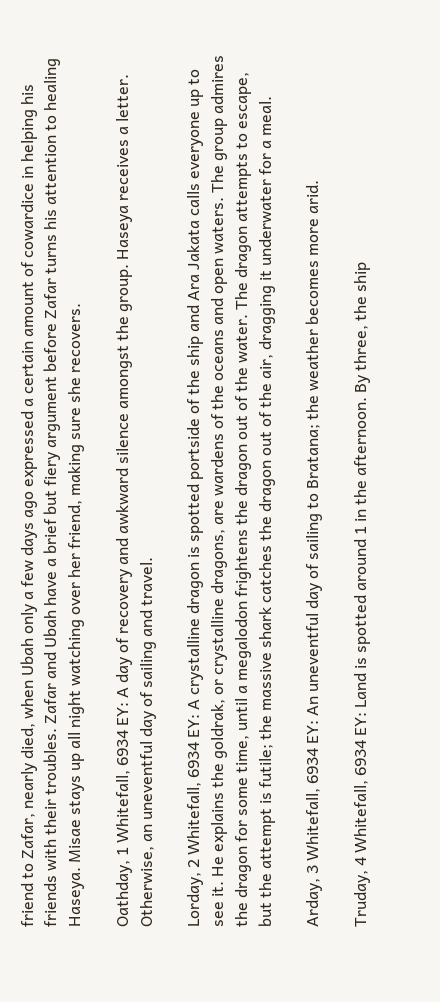friend to Zafar, nearly died, when Ubah only a few days ago expressed a certain amount of cowardice in helping his friends with their troubles. Zafar and Ubah have a brief but fiery argument before Zafar turns his attention to healing Haseya. Misae stays up all night watching over her friend, making sure she recovers.

Oathday, 1 Whitefall, 6934 EY: A day of recovery and awkward silence amongst the group. Haseya receives a letter. Otherwise, an uneventful day of sailing and travel.

Lorday, 2 Whitefall, 6934 EY: A crystalline dragon is spotted portside of the ship and Ara Jakata calls everyone up to see it. He explains the goldrak, or crystalline dragons, are wardens of the oceans and open waters. The group admires the dragon for some time, until a megalodon frightens the dragon out of the water. The dragon attempts to escape, but the attempt is futile; the massive shark catches the dragon out of the air, dragging it underwater for a meal.

Arday, 3 Whitefall, 6934 EY: An uneventful day of sailing to Bratana; the weather becomes more arid.

Truday, 4 Whitefall, 6934 EY: Land is spotted around 1 in the afternoon. By three, the ship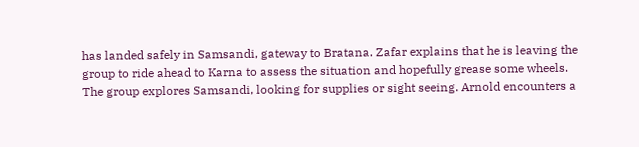has landed safely in Samsandi, gateway to Bratana. Zafar explains that he is leaving the group to ride ahead to Karna to assess the situation and hopefully grease some wheels. The group explores Samsandi, looking for supplies or sight seeing. Arnold encounters a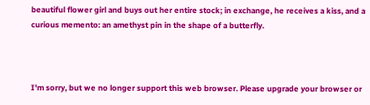beautiful flower girl and buys out her entire stock; in exchange, he receives a kiss, and a curious memento: an amethyst pin in the shape of a butterfly.



I'm sorry, but we no longer support this web browser. Please upgrade your browser or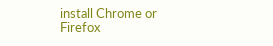install Chrome or Firefox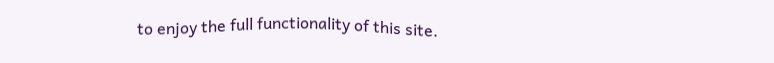to enjoy the full functionality of this site.